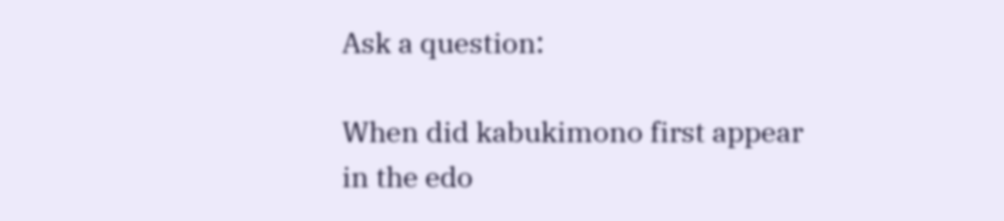Ask a question:

When did kabukimono first appear in the edo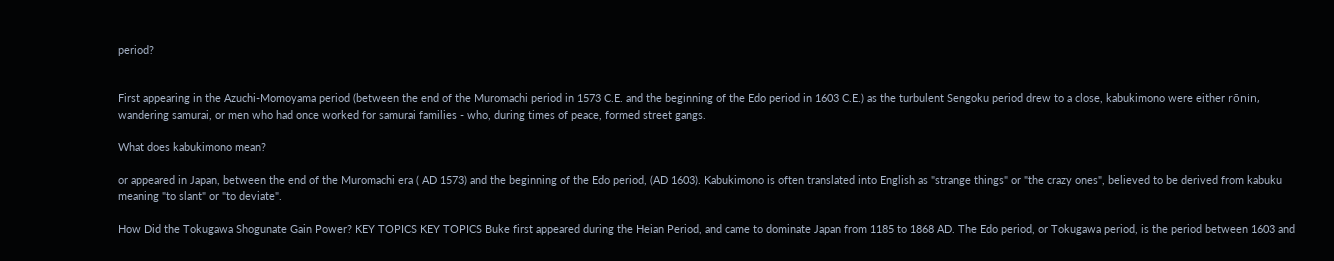period?


First appearing in the Azuchi-Momoyama period (between the end of the Muromachi period in 1573 C.E. and the beginning of the Edo period in 1603 C.E.) as the turbulent Sengoku period drew to a close, kabukimono were either rōnin, wandering samurai, or men who had once worked for samurai families - who, during times of peace, formed street gangs.

What does kabukimono mean?

or appeared in Japan, between the end of the Muromachi era ( AD 1573) and the beginning of the Edo period, (AD 1603). Kabukimono is often translated into English as "strange things" or "the crazy ones", believed to be derived from kabuku meaning "to slant" or "to deviate".

How Did the Tokugawa Shogunate Gain Power? KEY TOPICS KEY TOPICS Buke first appeared during the Heian Period, and came to dominate Japan from 1185 to 1868 AD. The Edo period, or Tokugawa period, is the period between 1603 and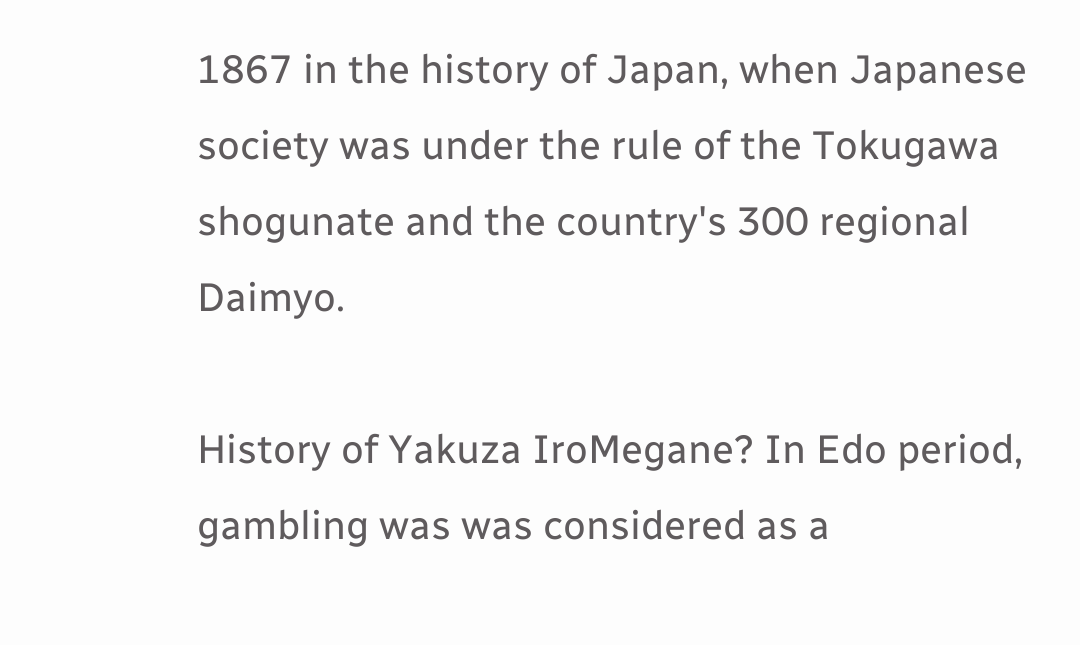1867 in the history of Japan, when Japanese society was under the rule of the Tokugawa shogunate and the country's 300 regional Daimyo.

History of Yakuza IroMegane? In Edo period, gambling was was considered as a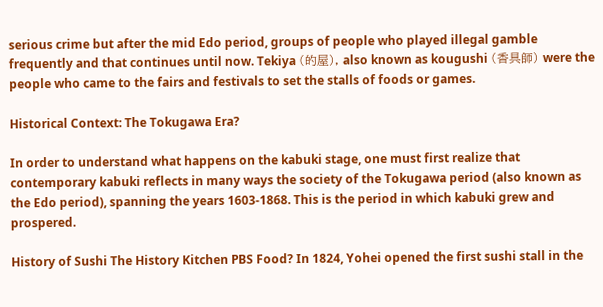serious crime but after the mid Edo period, groups of people who played illegal gamble frequently and that continues until now. Tekiya (的屋), also known as kougushi (香具師) were the people who came to the fairs and festivals to set the stalls of foods or games.

Historical Context: The Tokugawa Era?

In order to understand what happens on the kabuki stage, one must first realize that contemporary kabuki reflects in many ways the society of the Tokugawa period (also known as the Edo period), spanning the years 1603-1868. This is the period in which kabuki grew and prospered.

History of Sushi The History Kitchen PBS Food? In 1824, Yohei opened the first sushi stall in the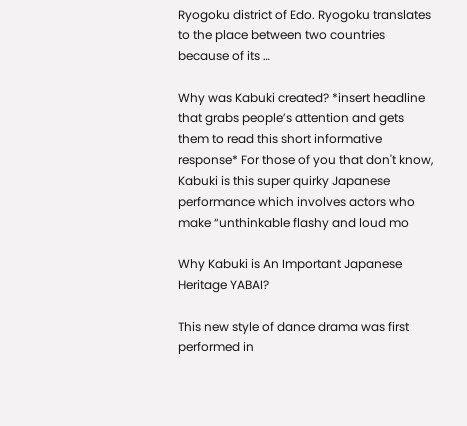Ryogoku district of Edo. Ryogoku translates to the place between two countries because of its …

Why was Kabuki created? *insert headline that grabs people’s attention and gets them to read this short informative response* For those of you that don't know, Kabuki is this super quirky Japanese performance which involves actors who make “unthinkable flashy and loud mo

Why Kabuki is An Important Japanese Heritage YABAI?

This new style of dance drama was first performed in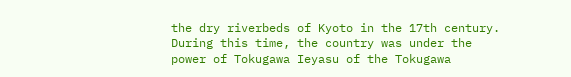the dry riverbeds of Kyoto in the 17th century. During this time, the country was under the power of Tokugawa Ieyasu of the Tokugawa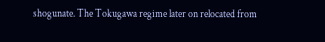shogunate. The Tokugawa regime later on relocated from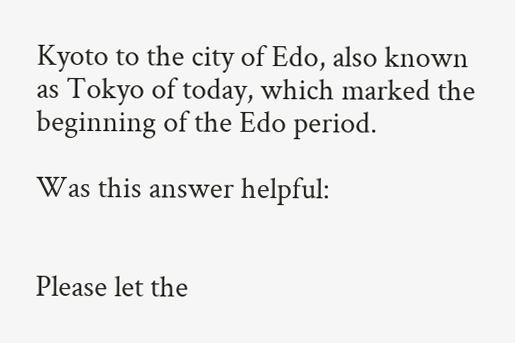Kyoto to the city of Edo, also known as Tokyo of today, which marked the beginning of the Edo period.

Was this answer helpful:


Please let the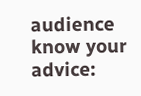audience know your advice: